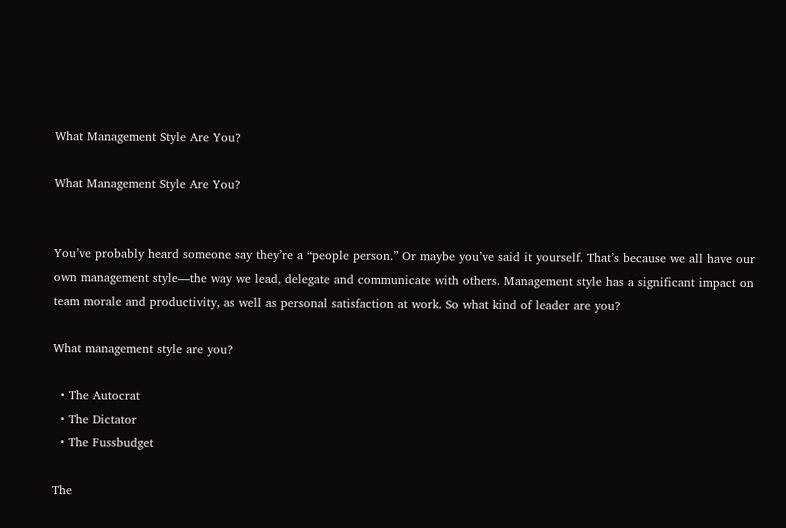What Management Style Are You?

What Management Style Are You?


You’ve probably heard someone say they’re a “people person.” Or maybe you’ve said it yourself. That’s because we all have our own management style—the way we lead, delegate and communicate with others. Management style has a significant impact on team morale and productivity, as well as personal satisfaction at work. So what kind of leader are you?

What management style are you?

  • The Autocrat
  • The Dictator
  • The Fussbudget

The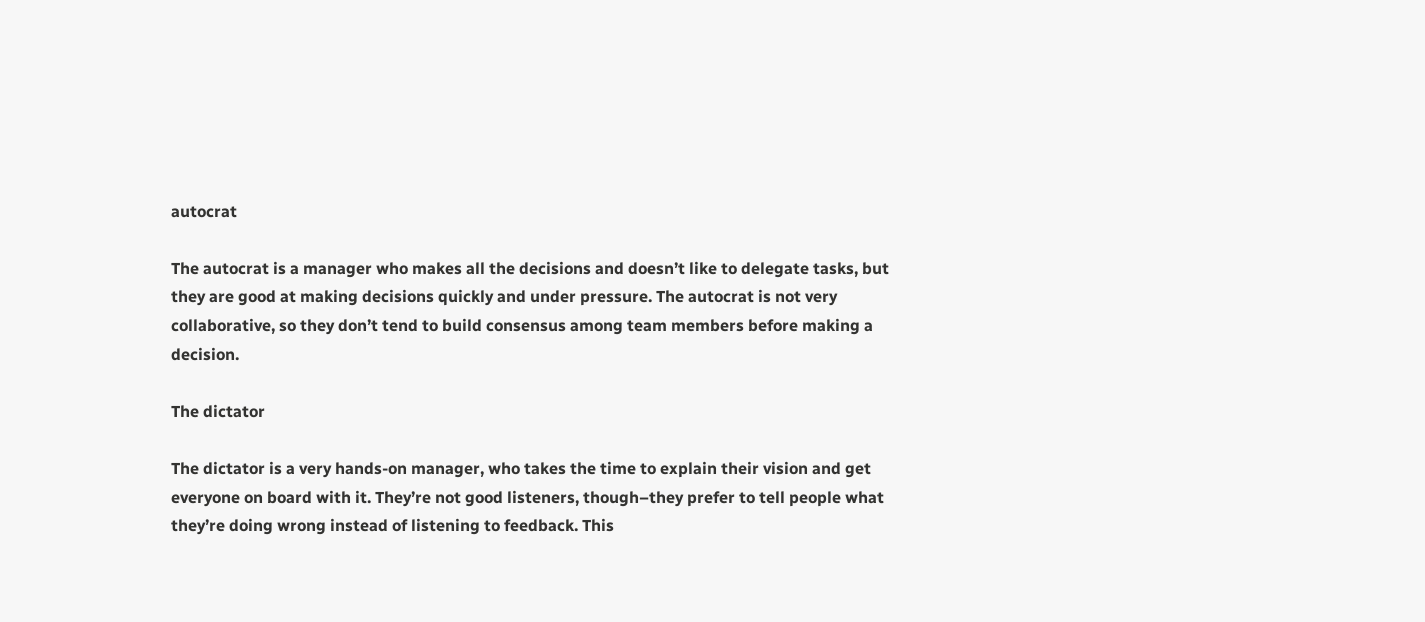autocrat

The autocrat is a manager who makes all the decisions and doesn’t like to delegate tasks, but they are good at making decisions quickly and under pressure. The autocrat is not very collaborative, so they don’t tend to build consensus among team members before making a decision.

The dictator

The dictator is a very hands-on manager, who takes the time to explain their vision and get everyone on board with it. They’re not good listeners, though–they prefer to tell people what they’re doing wrong instead of listening to feedback. This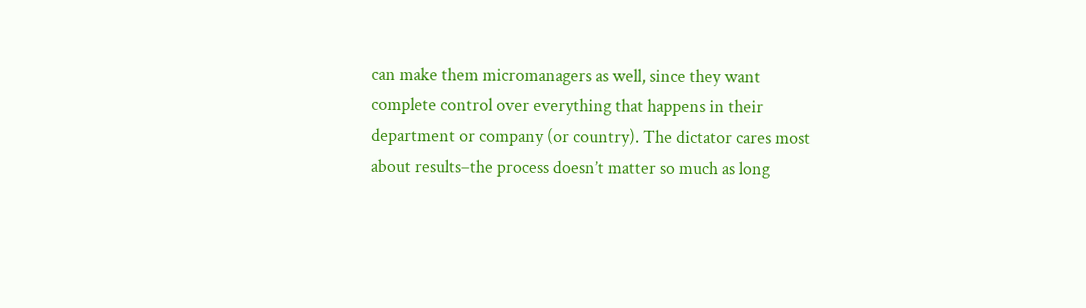can make them micromanagers as well, since they want complete control over everything that happens in their department or company (or country). The dictator cares most about results–the process doesn’t matter so much as long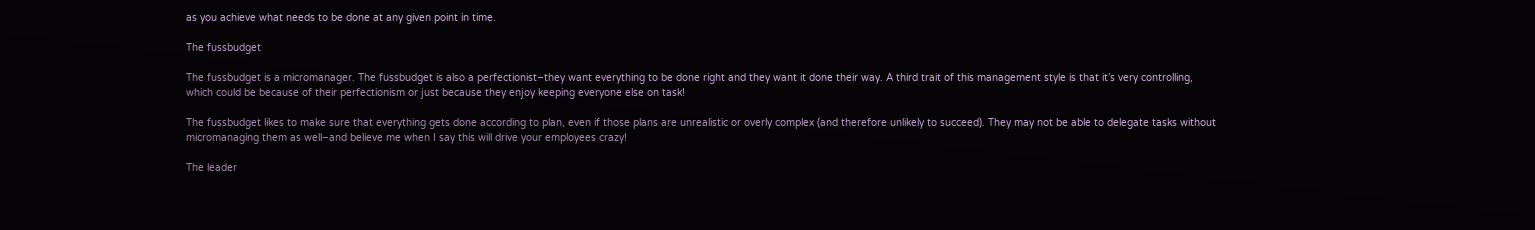as you achieve what needs to be done at any given point in time.

The fussbudget

The fussbudget is a micromanager. The fussbudget is also a perfectionist–they want everything to be done right and they want it done their way. A third trait of this management style is that it’s very controlling, which could be because of their perfectionism or just because they enjoy keeping everyone else on task!

The fussbudget likes to make sure that everything gets done according to plan, even if those plans are unrealistic or overly complex (and therefore unlikely to succeed). They may not be able to delegate tasks without micromanaging them as well–and believe me when I say this will drive your employees crazy!

The leader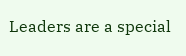Leaders are a special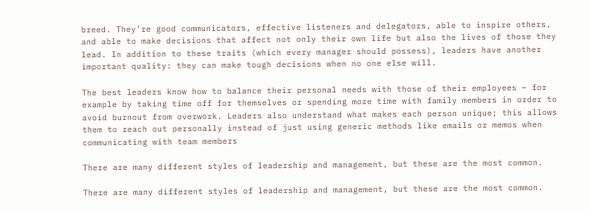breed. They’re good communicators, effective listeners and delegators, able to inspire others, and able to make decisions that affect not only their own life but also the lives of those they lead. In addition to these traits (which every manager should possess), leaders have another important quality: they can make tough decisions when no one else will.

The best leaders know how to balance their personal needs with those of their employees – for example by taking time off for themselves or spending more time with family members in order to avoid burnout from overwork. Leaders also understand what makes each person unique; this allows them to reach out personally instead of just using generic methods like emails or memos when communicating with team members

There are many different styles of leadership and management, but these are the most common.

There are many different styles of leadership and management, but these are the most common.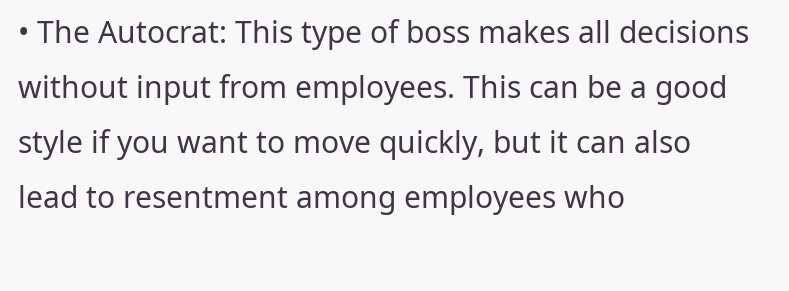• The Autocrat: This type of boss makes all decisions without input from employees. This can be a good style if you want to move quickly, but it can also lead to resentment among employees who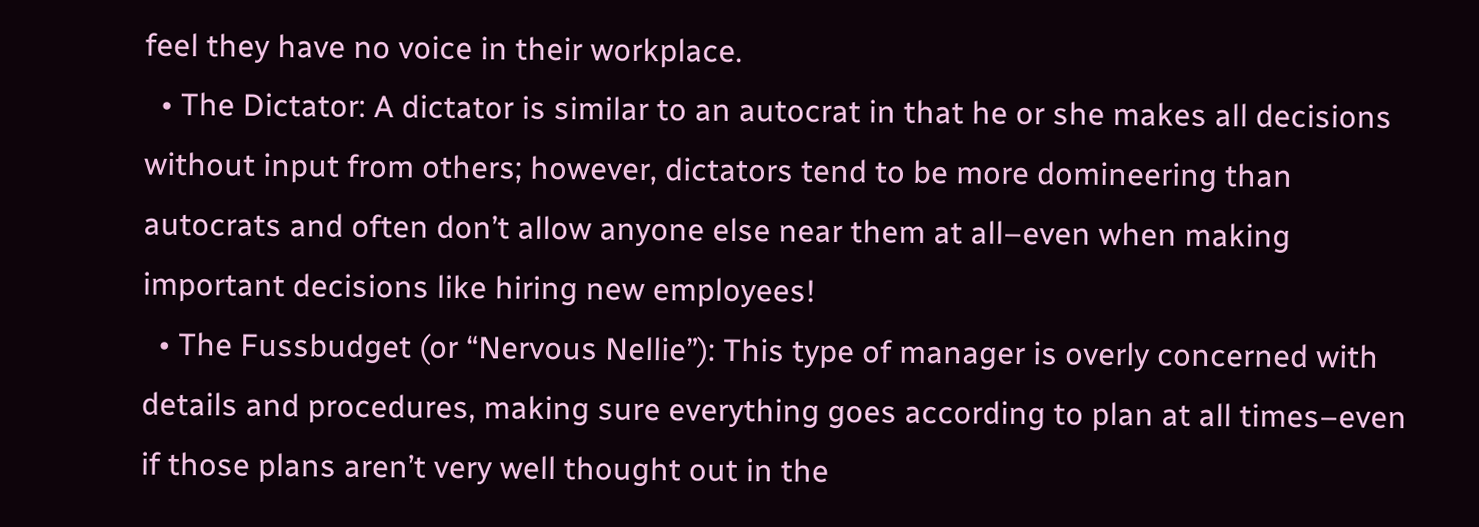feel they have no voice in their workplace.
  • The Dictator: A dictator is similar to an autocrat in that he or she makes all decisions without input from others; however, dictators tend to be more domineering than autocrats and often don’t allow anyone else near them at all–even when making important decisions like hiring new employees!
  • The Fussbudget (or “Nervous Nellie”): This type of manager is overly concerned with details and procedures, making sure everything goes according to plan at all times–even if those plans aren’t very well thought out in the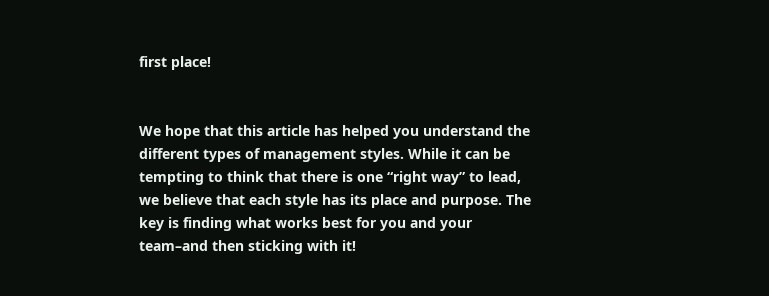first place!


We hope that this article has helped you understand the different types of management styles. While it can be tempting to think that there is one “right way” to lead, we believe that each style has its place and purpose. The key is finding what works best for you and your team–and then sticking with it!